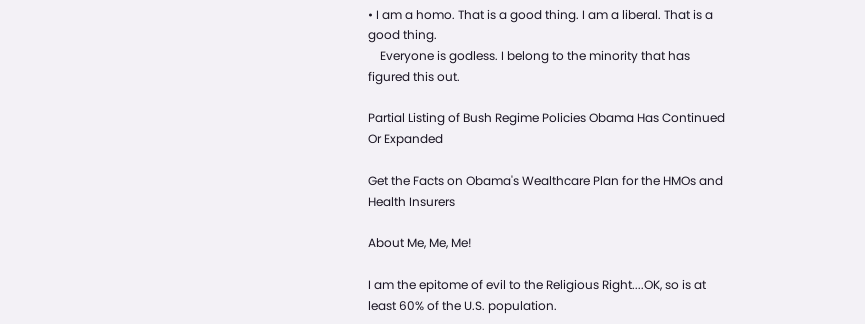• I am a homo. That is a good thing. I am a liberal. That is a good thing.
    Everyone is godless. I belong to the minority that has figured this out.

Partial Listing of Bush Regime Policies Obama Has Continued Or Expanded

Get the Facts on Obama's Wealthcare Plan for the HMOs and Health Insurers

About Me, Me, Me!

I am the epitome of evil to the Religious Right....OK, so is at least 60% of the U.S. population.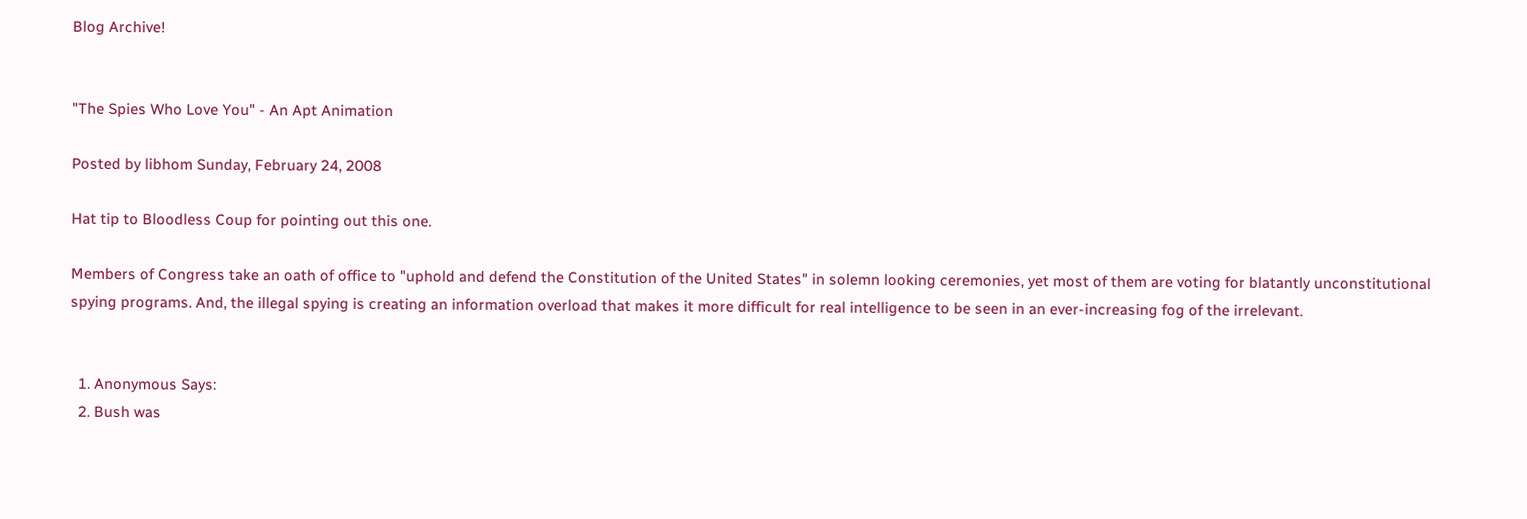Blog Archive!


"The Spies Who Love You" - An Apt Animation

Posted by libhom Sunday, February 24, 2008

Hat tip to Bloodless Coup for pointing out this one.

Members of Congress take an oath of office to "uphold and defend the Constitution of the United States" in solemn looking ceremonies, yet most of them are voting for blatantly unconstitutional spying programs. And, the illegal spying is creating an information overload that makes it more difficult for real intelligence to be seen in an ever-increasing fog of the irrelevant.


  1. Anonymous Says:
  2. Bush was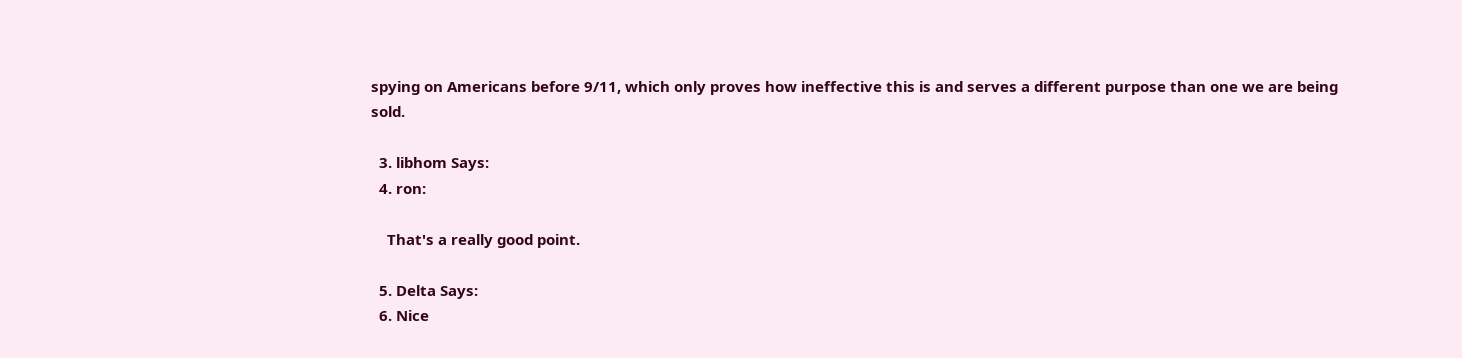spying on Americans before 9/11, which only proves how ineffective this is and serves a different purpose than one we are being sold.

  3. libhom Says:
  4. ron:

    That's a really good point.

  5. Delta Says:
  6. Nice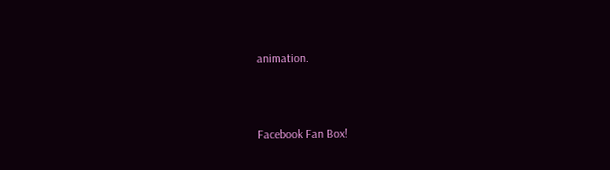animation.



Facebook Fan Box!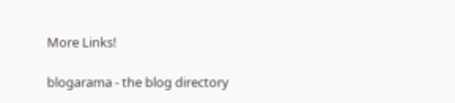More Links!

blogarama - the blog directory